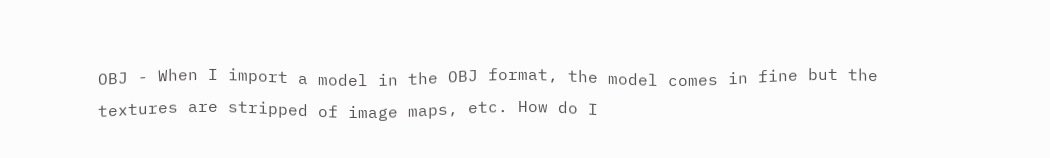OBJ - When I import a model in the OBJ format, the model comes in fine but the textures are stripped of image maps, etc. How do I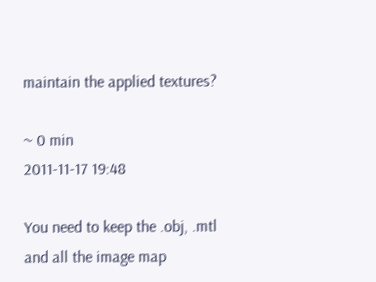maintain the applied textures?

~ 0 min
2011-11-17 19:48

You need to keep the .obj, .mtl and all the image map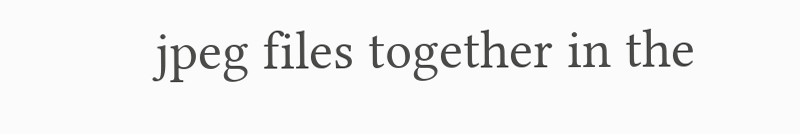jpeg files together in the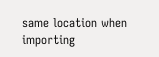same location when importing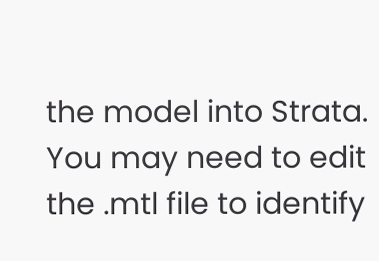the model into Strata. You may need to edit the .mtl file to identify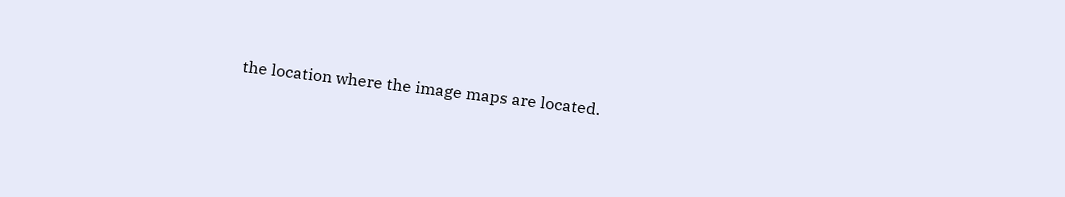the location where the image maps are located.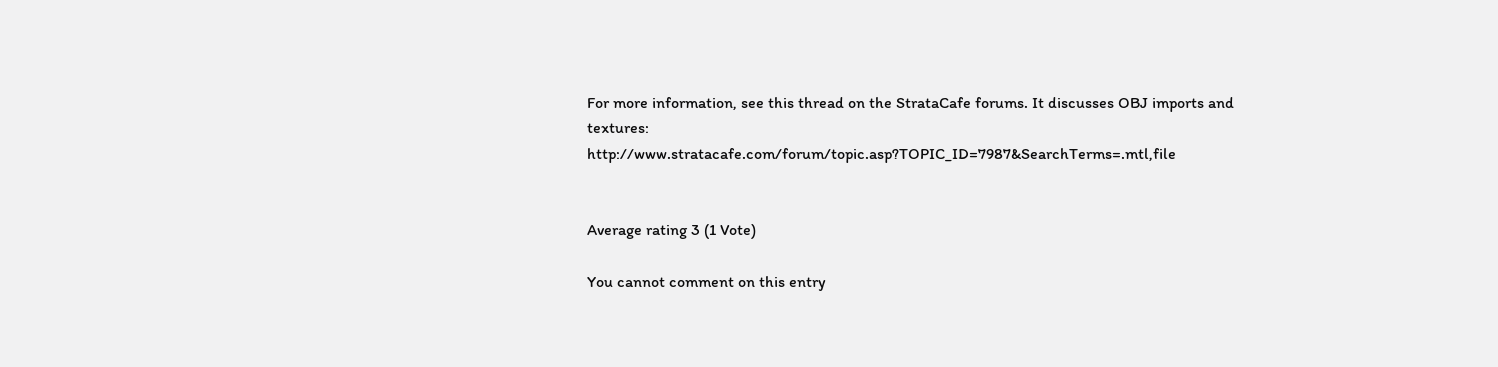For more information, see this thread on the StrataCafe forums. It discusses OBJ imports and textures: http://www.stratacafe.com/forum/topic.asp?TOPIC_ID=7987&SearchTerms=.mtl,file


Average rating 3 (1 Vote)

You cannot comment on this entry